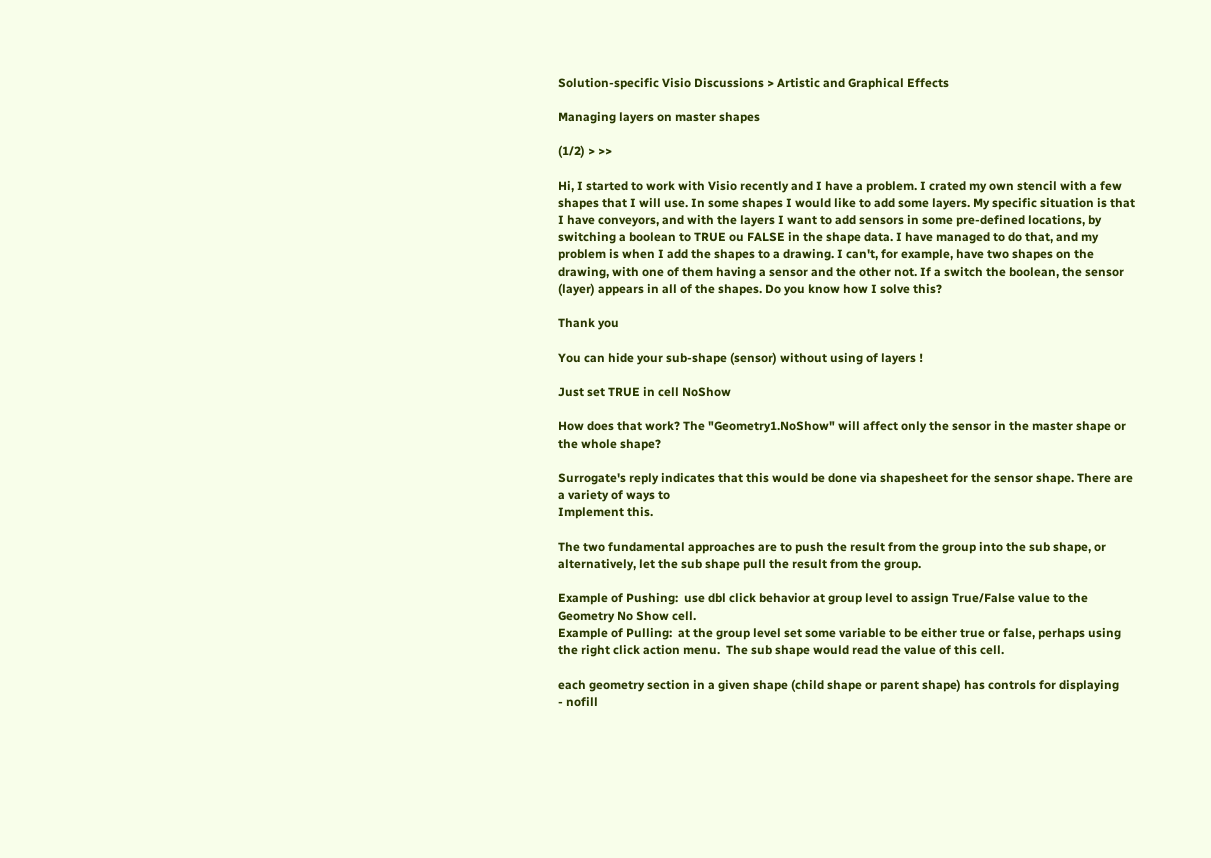Solution-specific Visio Discussions > Artistic and Graphical Effects

Managing layers on master shapes

(1/2) > >>

Hi, I started to work with Visio recently and I have a problem. I crated my own stencil with a few shapes that I will use. In some shapes I would like to add some layers. My specific situation is that I have conveyors, and with the layers I want to add sensors in some pre-defined locations, by switching a boolean to TRUE ou FALSE in the shape data. I have managed to do that, and my problem is when I add the shapes to a drawing. I can't, for example, have two shapes on the drawing, with one of them having a sensor and the other not. If a switch the boolean, the sensor (layer) appears in all of the shapes. Do you know how I solve this?

Thank you

You can hide your sub-shape (sensor) without using of layers !

Just set TRUE in cell NoShow

How does that work? The "Geometry1.NoShow" will affect only the sensor in the master shape or the whole shape?

Surrogate's reply indicates that this would be done via shapesheet for the sensor shape. There are a variety of ways to
Implement this.

The two fundamental approaches are to push the result from the group into the sub shape, or alternatively, let the sub shape pull the result from the group.

Example of Pushing:  use dbl click behavior at group level to assign True/False value to the Geometry No Show cell.
Example of Pulling:  at the group level set some variable to be either true or false, perhaps using the right click action menu.  The sub shape would read the value of this cell.

each geometry section in a given shape (child shape or parent shape) has controls for displaying
- nofill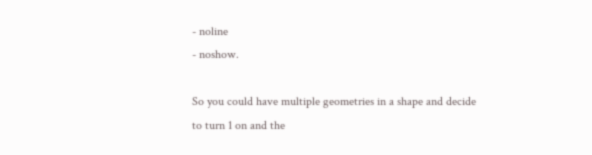- noline
- noshow.

So you could have multiple geometries in a shape and decide to turn 1 on and the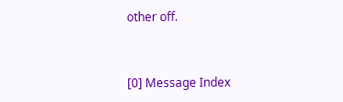other off.


[0] Message Index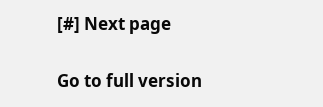[#] Next page

Go to full version